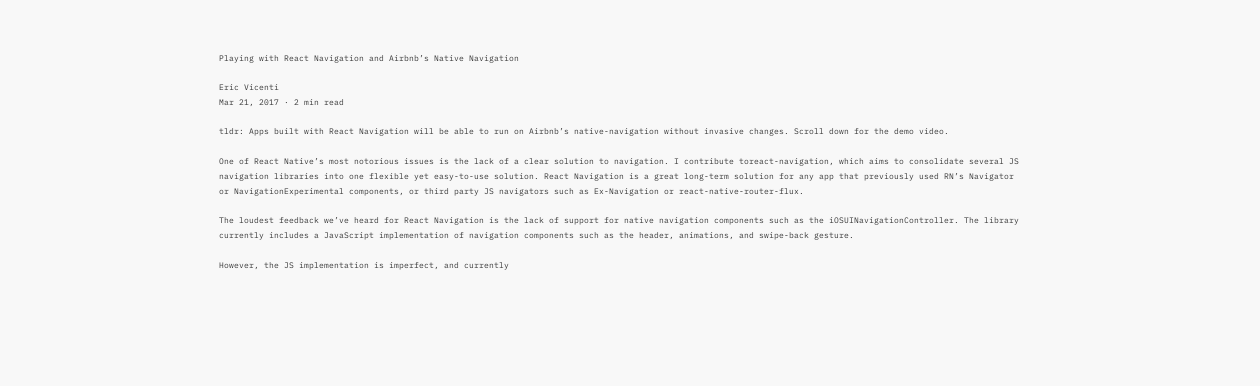Playing with React Navigation and Airbnb’s Native Navigation

Eric Vicenti
Mar 21, 2017 · 2 min read

tldr: Apps built with React Navigation will be able to run on Airbnb’s native-navigation without invasive changes. Scroll down for the demo video.

One of React Native’s most notorious issues is the lack of a clear solution to navigation. I contribute toreact-navigation, which aims to consolidate several JS navigation libraries into one flexible yet easy-to-use solution. React Navigation is a great long-term solution for any app that previously used RN’s Navigator or NavigationExperimental components, or third party JS navigators such as Ex-Navigation or react-native-router-flux.

The loudest feedback we’ve heard for React Navigation is the lack of support for native navigation components such as the iOSUINavigationController. The library currently includes a JavaScript implementation of navigation components such as the header, animations, and swipe-back gesture.

However, the JS implementation is imperfect, and currently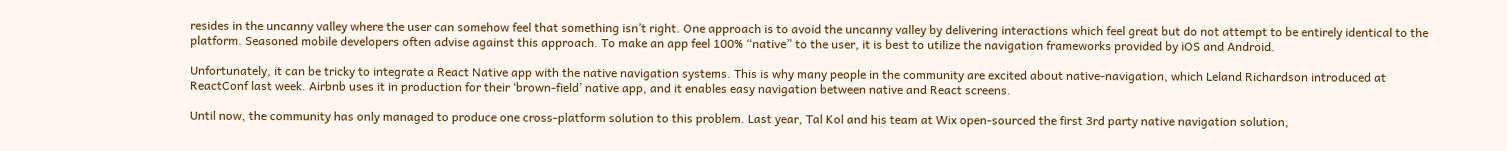resides in the uncanny valley where the user can somehow feel that something isn’t right. One approach is to avoid the uncanny valley by delivering interactions which feel great but do not attempt to be entirely identical to the platform. Seasoned mobile developers often advise against this approach. To make an app feel 100% “native” to the user, it is best to utilize the navigation frameworks provided by iOS and Android.

Unfortunately, it can be tricky to integrate a React Native app with the native navigation systems. This is why many people in the community are excited about native-navigation, which Leland Richardson introduced at ReactConf last week. Airbnb uses it in production for their ‘brown-field’ native app, and it enables easy navigation between native and React screens.

Until now, the community has only managed to produce one cross-platform solution to this problem. Last year, Tal Kol and his team at Wix open-sourced the first 3rd party native navigation solution,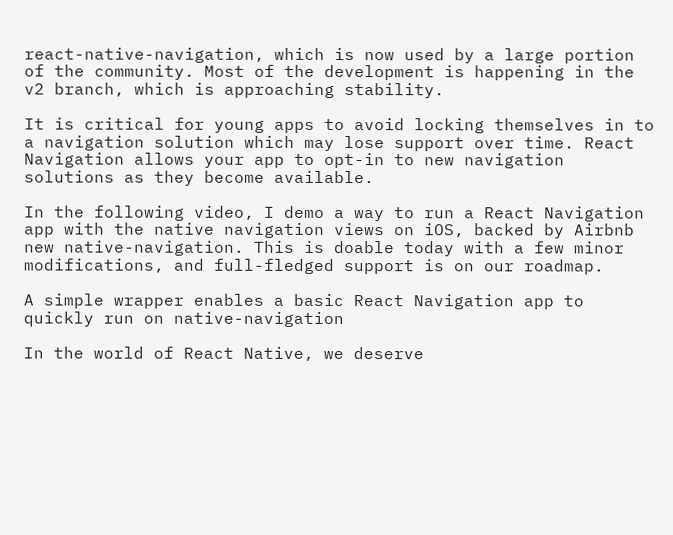react-native-navigation, which is now used by a large portion of the community. Most of the development is happening in the v2 branch, which is approaching stability.

It is critical for young apps to avoid locking themselves in to a navigation solution which may lose support over time. React Navigation allows your app to opt-in to new navigation solutions as they become available.

In the following video, I demo a way to run a React Navigation app with the native navigation views on iOS, backed by Airbnb new native-navigation. This is doable today with a few minor modifications, and full-fledged support is on our roadmap.

A simple wrapper enables a basic React Navigation app to quickly run on native-navigation

In the world of React Native, we deserve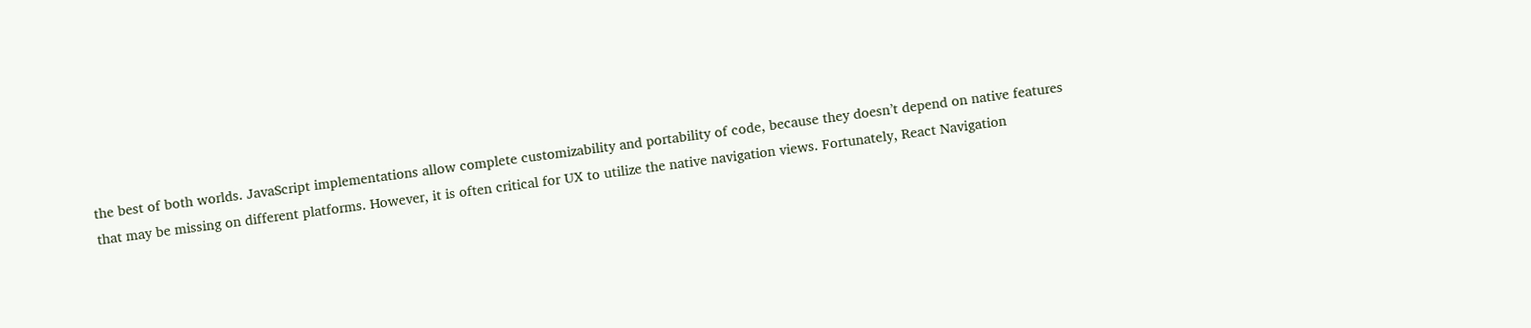the best of both worlds. JavaScript implementations allow complete customizability and portability of code, because they doesn’t depend on native features that may be missing on different platforms. However, it is often critical for UX to utilize the native navigation views. Fortunately, React Navigation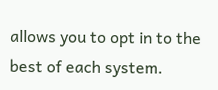allows you to opt in to the best of each system.